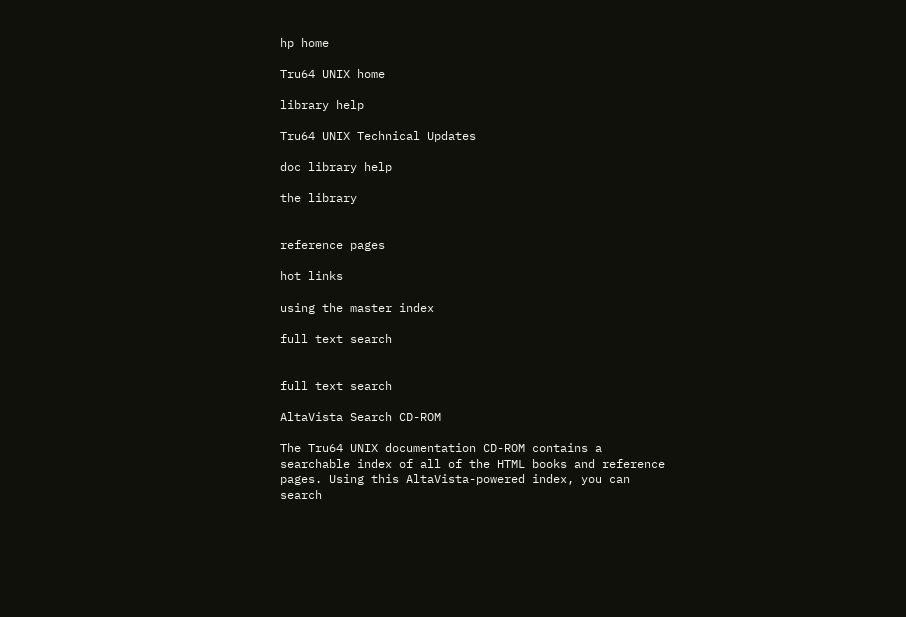hp home

Tru64 UNIX home

library help

Tru64 UNIX Technical Updates

doc library help

the library


reference pages

hot links

using the master index

full text search


full text search

AltaVista Search CD-ROM

The Tru64 UNIX documentation CD-ROM contains a searchable index of all of the HTML books and reference pages. Using this AltaVista-powered index, you can search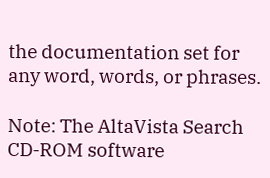the documentation set for any word, words, or phrases.

Note: The AltaVista Search CD-ROM software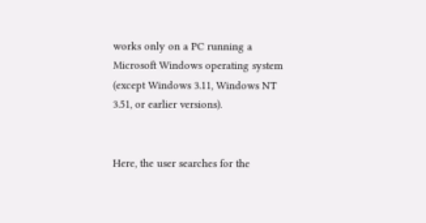works only on a PC running a Microsoft Windows operating system (except Windows 3.11, Windows NT 3.51, or earlier versions).


Here, the user searches for the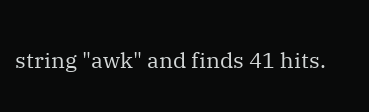string "awk" and finds 41 hits.